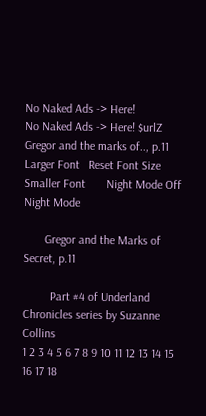No Naked Ads -> Here!
No Naked Ads -> Here! $urlZ
Gregor and the marks of.., p.11
Larger Font   Reset Font Size   Smaller Font       Night Mode Off   Night Mode

       Gregor and the Marks of Secret, p.11

         Part #4 of Underland Chronicles series by Suzanne Collins
1 2 3 4 5 6 7 8 9 10 11 12 13 14 15 16 17 18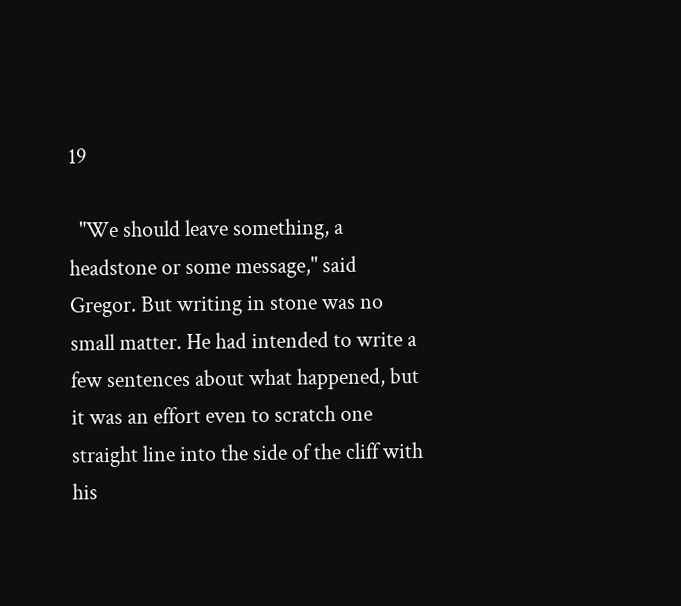19

  "We should leave something, a headstone or some message," said Gregor. But writing in stone was no small matter. He had intended to write a few sentences about what happened, but it was an effort even to scratch one straight line into the side of the cliff with his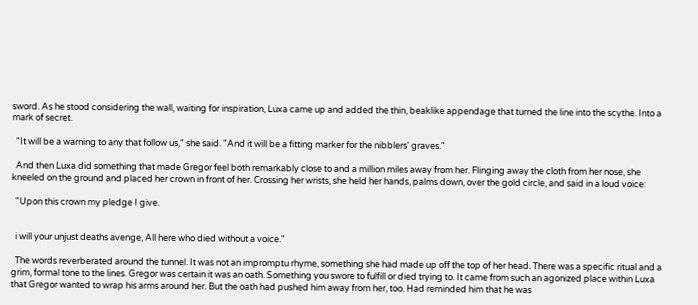sword. As he stood considering the wall, waiting for inspiration, Luxa came up and added the thin, beaklike appendage that turned the line into the scythe. Into a mark of secret.

  "It will be a warning to any that follow us," she said. "And it will be a fitting marker for the nibblers' graves."

  And then Luxa did something that made Gregor feel both remarkably close to and a million miles away from her. Flinging away the cloth from her nose, she kneeled on the ground and placed her crown in front of her. Crossing her wrists, she held her hands, palms down, over the gold circle, and said in a loud voice:

  "Upon this crown my pledge I give.


  i will your unjust deaths avenge, All here who died without a voice."

  The words reverberated around the tunnel. It was not an impromptu rhyme, something she had made up off the top of her head. There was a specific ritual and a grim, formal tone to the lines. Gregor was certain it was an oath. Something you swore to fulfill or died trying to. It came from such an agonized place within Luxa that Gregor wanted to wrap his arms around her. But the oath had pushed him away from her, too. Had reminded him that he was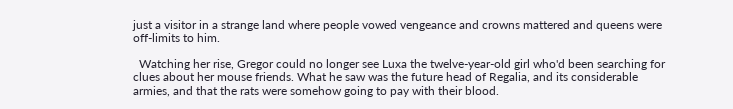just a visitor in a strange land where people vowed vengeance and crowns mattered and queens were off-limits to him.

  Watching her rise, Gregor could no longer see Luxa the twelve-year-old girl who'd been searching for clues about her mouse friends. What he saw was the future head of Regalia, and its considerable armies, and that the rats were somehow going to pay with their blood.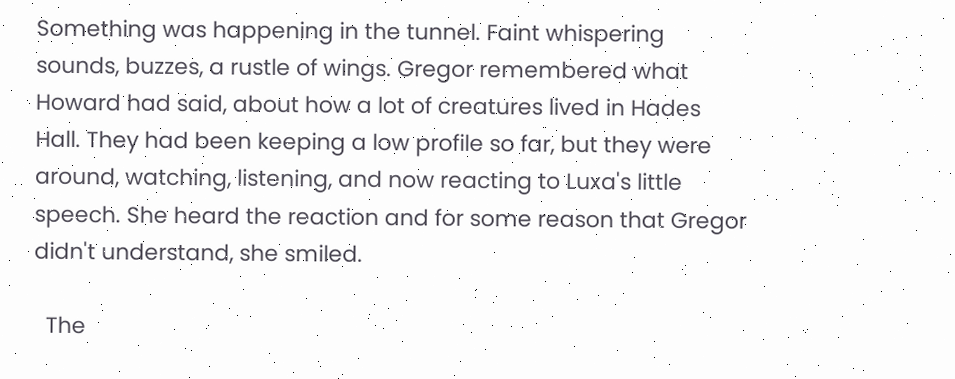Something was happening in the tunnel. Faint whispering sounds, buzzes, a rustle of wings. Gregor remembered what Howard had said, about how a lot of creatures lived in Hades Hall. They had been keeping a low profile so far, but they were around, watching, listening, and now reacting to Luxa's little speech. She heard the reaction and for some reason that Gregor didn't understand, she smiled.

  The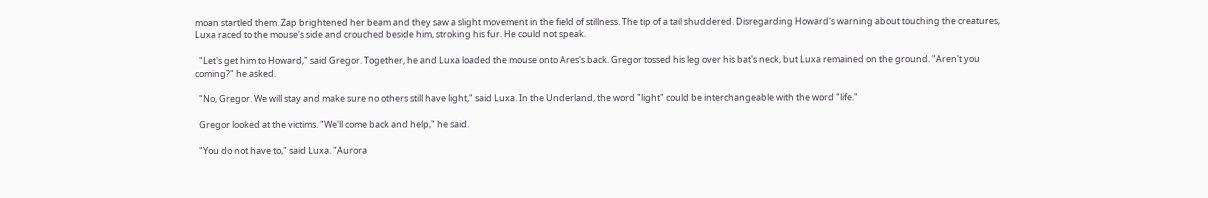moan startled them. Zap brightened her beam and they saw a slight movement in the field of stillness. The tip of a tail shuddered. Disregarding Howard's warning about touching the creatures, Luxa raced to the mouse's side and crouched beside him, stroking his fur. He could not speak.

  "Let's get him to Howard," said Gregor. Together, he and Luxa loaded the mouse onto Ares's back. Gregor tossed his leg over his bat's neck, but Luxa remained on the ground. "Aren't you coming?" he asked.

  "No, Gregor. We will stay and make sure no others still have light," said Luxa. In the Underland, the word "light" could be interchangeable with the word "life."

  Gregor looked at the victims. "We'll come back and help," he said.

  "You do not have to," said Luxa. "Aurora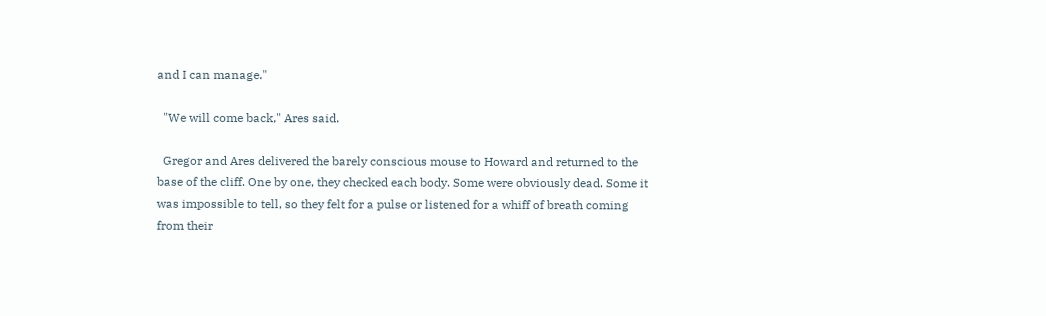and I can manage."

  "We will come back," Ares said.

  Gregor and Ares delivered the barely conscious mouse to Howard and returned to the base of the cliff. One by one, they checked each body. Some were obviously dead. Some it was impossible to tell, so they felt for a pulse or listened for a whiff of breath coming from their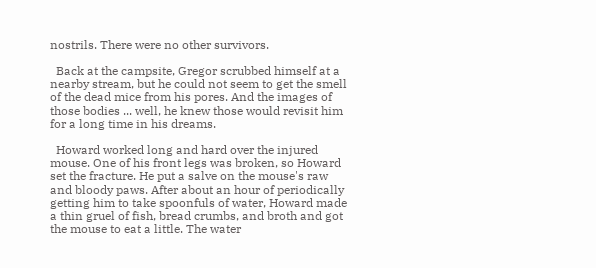nostrils. There were no other survivors.

  Back at the campsite, Gregor scrubbed himself at a nearby stream, but he could not seem to get the smell of the dead mice from his pores. And the images of those bodies ... well, he knew those would revisit him for a long time in his dreams.

  Howard worked long and hard over the injured mouse. One of his front legs was broken, so Howard set the fracture. He put a salve on the mouse's raw and bloody paws. After about an hour of periodically getting him to take spoonfuls of water, Howard made a thin gruel of fish, bread crumbs, and broth and got the mouse to eat a little. The water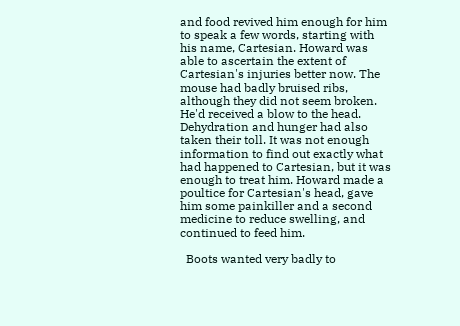and food revived him enough for him to speak a few words, starting with his name, Cartesian. Howard was able to ascertain the extent of Cartesian's injuries better now. The mouse had badly bruised ribs, although they did not seem broken. He'd received a blow to the head. Dehydration and hunger had also taken their toll. It was not enough information to find out exactly what had happened to Cartesian, but it was enough to treat him. Howard made a poultice for Cartesian's head, gave him some painkiller and a second medicine to reduce swelling, and continued to feed him.

  Boots wanted very badly to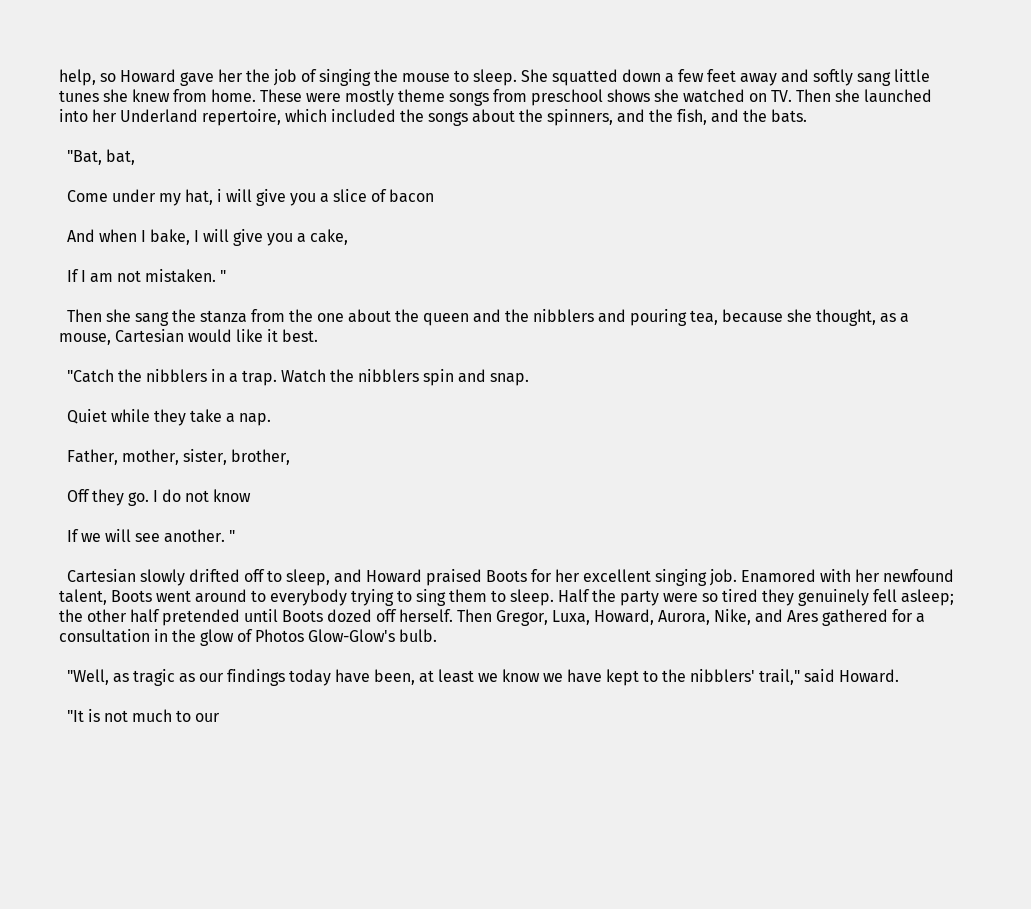help, so Howard gave her the job of singing the mouse to sleep. She squatted down a few feet away and softly sang little tunes she knew from home. These were mostly theme songs from preschool shows she watched on TV. Then she launched into her Underland repertoire, which included the songs about the spinners, and the fish, and the bats.

  "Bat, bat,

  Come under my hat, i will give you a slice of bacon

  And when I bake, I will give you a cake,

  If I am not mistaken. "

  Then she sang the stanza from the one about the queen and the nibblers and pouring tea, because she thought, as a mouse, Cartesian would like it best.

  "Catch the nibblers in a trap. Watch the nibblers spin and snap.

  Quiet while they take a nap.

  Father, mother, sister, brother,

  Off they go. I do not know

  If we will see another. "

  Cartesian slowly drifted off to sleep, and Howard praised Boots for her excellent singing job. Enamored with her newfound talent, Boots went around to everybody trying to sing them to sleep. Half the party were so tired they genuinely fell asleep; the other half pretended until Boots dozed off herself. Then Gregor, Luxa, Howard, Aurora, Nike, and Ares gathered for a consultation in the glow of Photos Glow-Glow's bulb.

  "Well, as tragic as our findings today have been, at least we know we have kept to the nibblers' trail," said Howard.

  "It is not much to our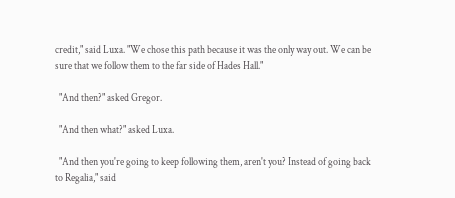credit," said Luxa. "We chose this path because it was the only way out. We can be sure that we follow them to the far side of Hades Hall."

  "And then?" asked Gregor.

  "And then what?" asked Luxa.

  "And then you're going to keep following them, aren't you? Instead of going back to Regalia," said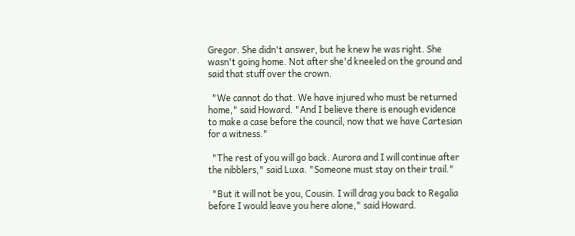Gregor. She didn't answer, but he knew he was right. She wasn't going home. Not after she'd kneeled on the ground and said that stuff over the crown.

  "We cannot do that. We have injured who must be returned home," said Howard. "And I believe there is enough evidence to make a case before the council, now that we have Cartesian for a witness."

  "The rest of you will go back. Aurora and I will continue after the nibblers," said Luxa. "Someone must stay on their trail."

  "But it will not be you, Cousin. I will drag you back to Regalia before I would leave you here alone," said Howard.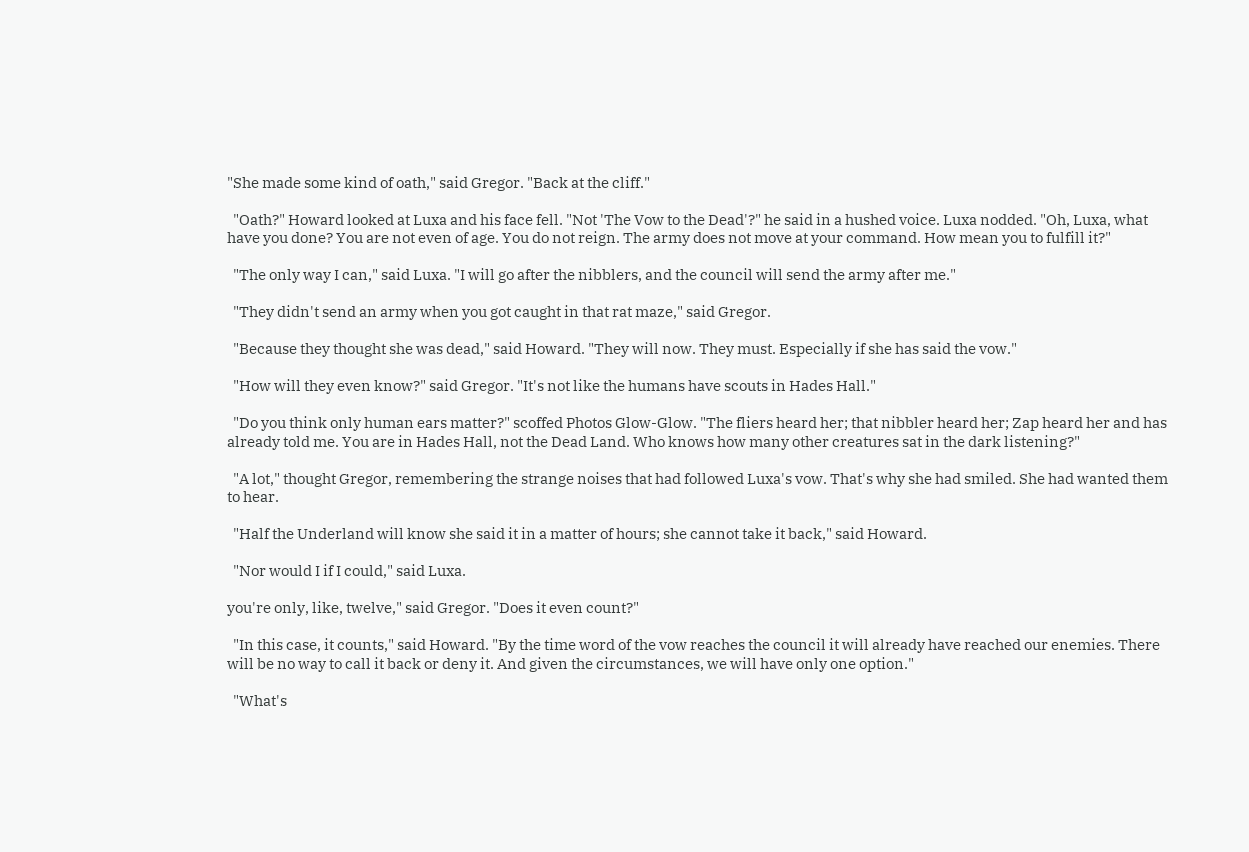"She made some kind of oath," said Gregor. "Back at the cliff."

  "Oath?" Howard looked at Luxa and his face fell. "Not 'The Vow to the Dead'?" he said in a hushed voice. Luxa nodded. "Oh, Luxa, what have you done? You are not even of age. You do not reign. The army does not move at your command. How mean you to fulfill it?"

  "The only way I can," said Luxa. "I will go after the nibblers, and the council will send the army after me."

  "They didn't send an army when you got caught in that rat maze," said Gregor.

  "Because they thought she was dead," said Howard. "They will now. They must. Especially if she has said the vow."

  "How will they even know?" said Gregor. "It's not like the humans have scouts in Hades Hall."

  "Do you think only human ears matter?" scoffed Photos Glow-Glow. "The fliers heard her; that nibbler heard her; Zap heard her and has already told me. You are in Hades Hall, not the Dead Land. Who knows how many other creatures sat in the dark listening?"

  "A lot," thought Gregor, remembering the strange noises that had followed Luxa's vow. That's why she had smiled. She had wanted them to hear.

  "Half the Underland will know she said it in a matter of hours; she cannot take it back," said Howard.

  "Nor would I if I could," said Luxa.

you're only, like, twelve," said Gregor. "Does it even count?"

  "In this case, it counts," said Howard. "By the time word of the vow reaches the council it will already have reached our enemies. There will be no way to call it back or deny it. And given the circumstances, we will have only one option."

  "What's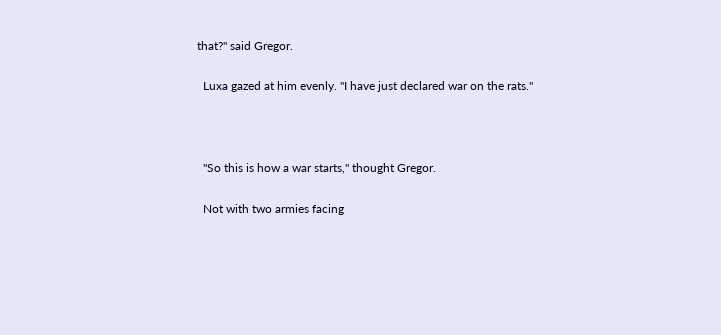that?" said Gregor.

  Luxa gazed at him evenly. "I have just declared war on the rats."



  "So this is how a war starts," thought Gregor.

  Not with two armies facing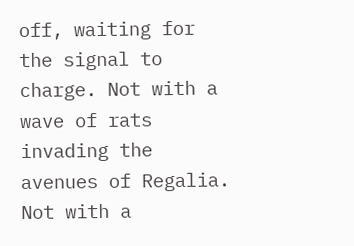off, waiting for the signal to charge. Not with a wave of rats invading the avenues of Regalia. Not with a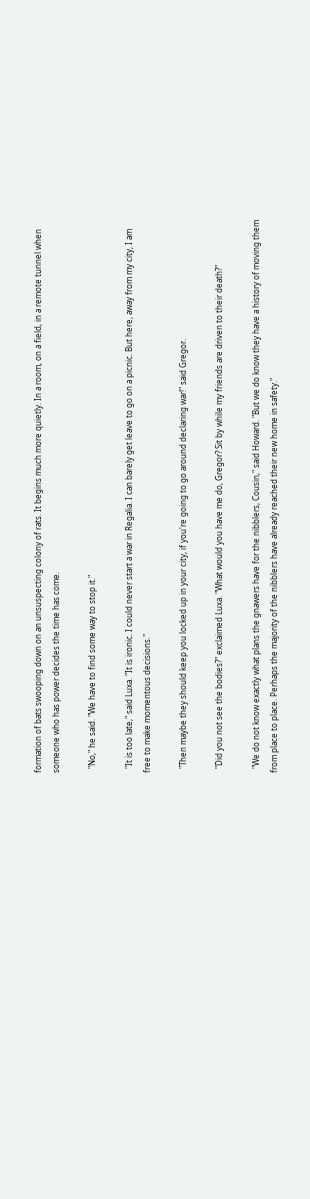formation of bats swooping down on an unsuspecting colony of rats. It begins much more quietly. In a room, on a field, in a remote tunnel when someone who has power decides the time has come.

  "No," he said. "We have to find some way to stop it."

  "It is too late," said Luxa. "It is ironic. I could never start a war in Regalia. I can barely get leave to go on a picnic. But here, away from my city, I am free to make momentous decisions."

  "Then maybe they should keep you locked up in your city, if you're going to go around declaring war!" said Gregor.

  "Did you not see the bodies?" exclaimed Luxa. "What would you have me do, Gregor? Sit by while my friends are driven to their death?"

  "We do not know exactly what plans the gnawers have for the nibblers, Cousin," said Howard. "But we do know they have a history of moving them from place to place. Perhaps the majority of the nibblers have already reached their new home in safety."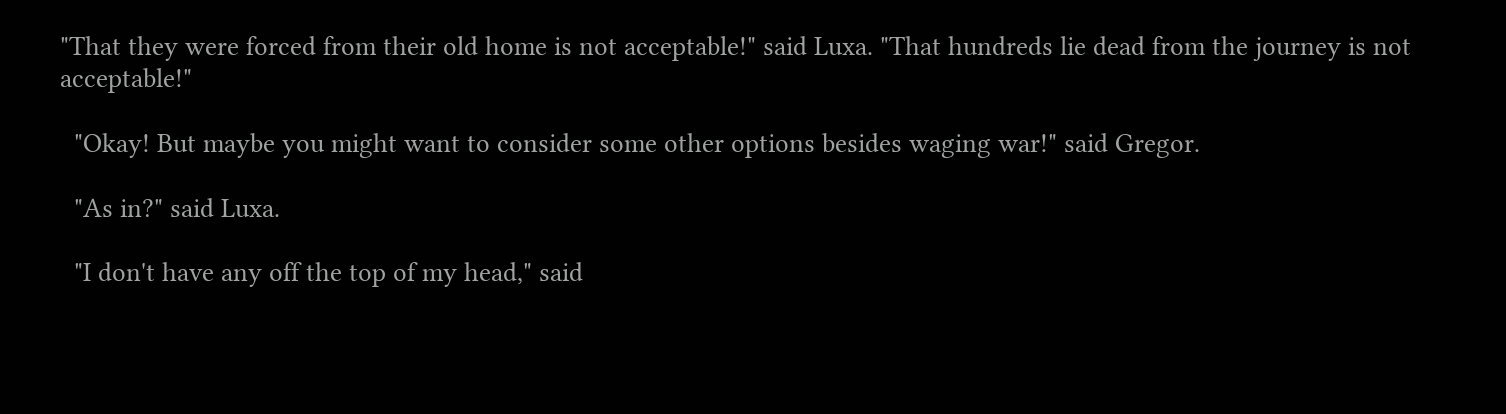"That they were forced from their old home is not acceptable!" said Luxa. "That hundreds lie dead from the journey is not acceptable!"

  "Okay! But maybe you might want to consider some other options besides waging war!" said Gregor.

  "As in?" said Luxa.

  "I don't have any off the top of my head," said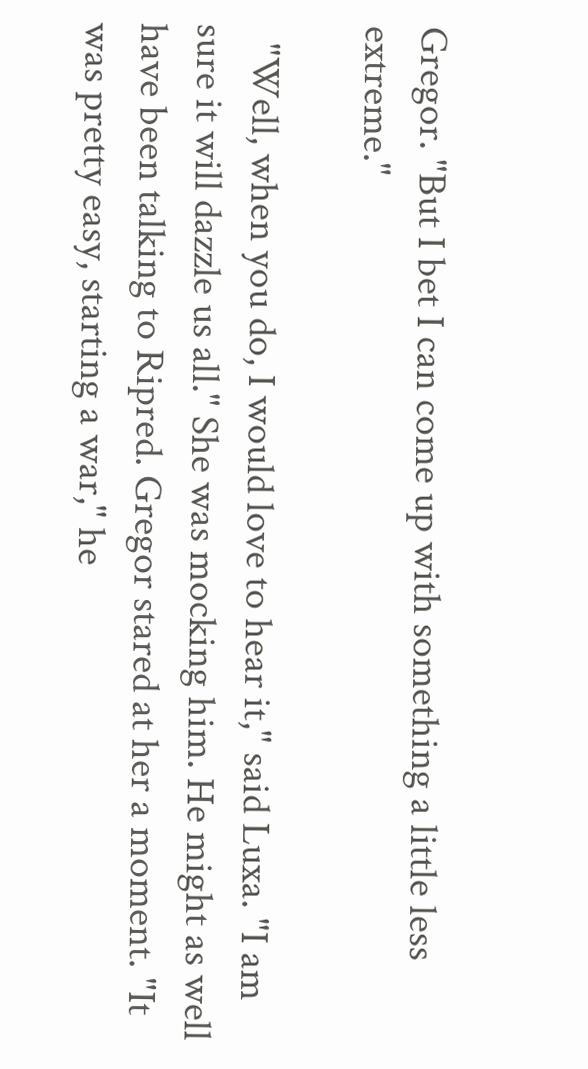Gregor. "But I bet I can come up with something a little less extreme."

  "Well, when you do, I would love to hear it," said Luxa. "I am sure it will dazzle us all." She was mocking him. He might as well have been talking to Ripred. Gregor stared at her a moment. "It was pretty easy, starting a war," he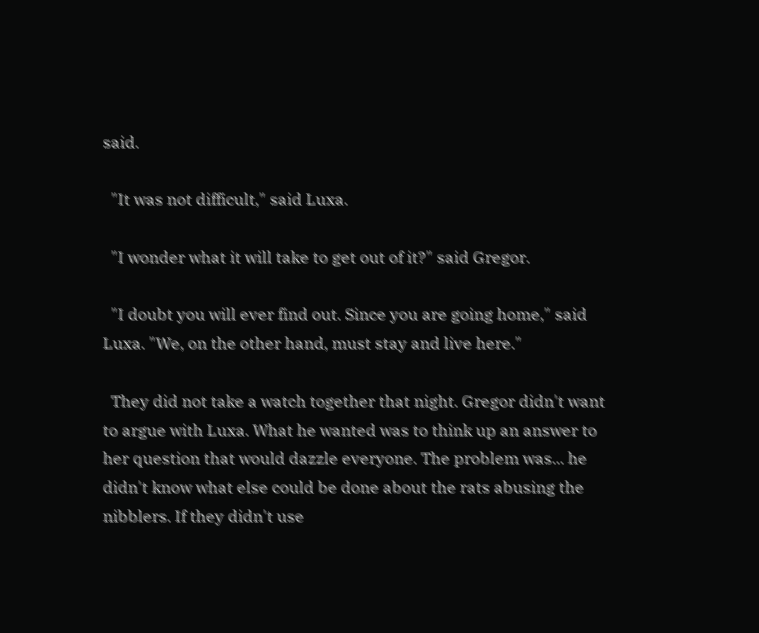said.

  "It was not difficult," said Luxa.

  "I wonder what it will take to get out of it?" said Gregor.

  "I doubt you will ever find out. Since you are going home," said Luxa. "We, on the other hand, must stay and live here."

  They did not take a watch together that night. Gregor didn't want to argue with Luxa. What he wanted was to think up an answer to her question that would dazzle everyone. The problem was... he didn't know what else could be done about the rats abusing the nibblers. If they didn't use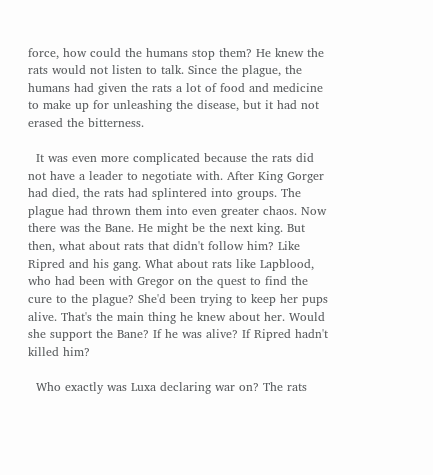force, how could the humans stop them? He knew the rats would not listen to talk. Since the plague, the humans had given the rats a lot of food and medicine to make up for unleashing the disease, but it had not erased the bitterness.

  It was even more complicated because the rats did not have a leader to negotiate with. After King Gorger had died, the rats had splintered into groups. The plague had thrown them into even greater chaos. Now there was the Bane. He might be the next king. But then, what about rats that didn't follow him? Like Ripred and his gang. What about rats like Lapblood, who had been with Gregor on the quest to find the cure to the plague? She'd been trying to keep her pups alive. That's the main thing he knew about her. Would she support the Bane? If he was alive? If Ripred hadn't killed him?

  Who exactly was Luxa declaring war on? The rats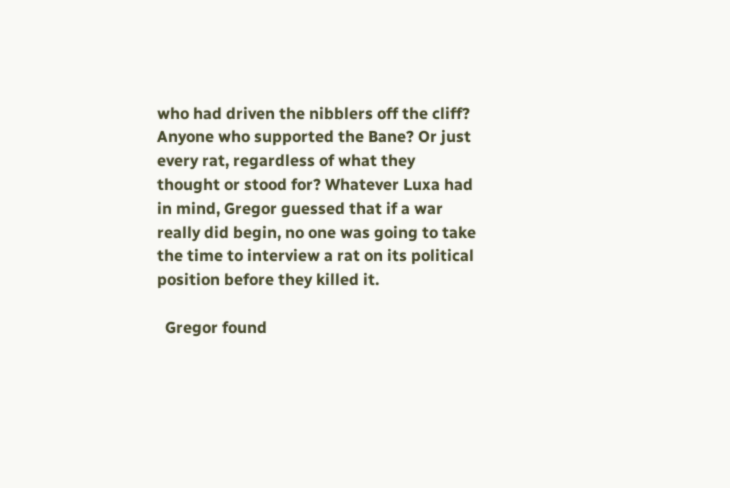who had driven the nibblers off the cliff? Anyone who supported the Bane? Or just every rat, regardless of what they thought or stood for? Whatever Luxa had in mind, Gregor guessed that if a war really did begin, no one was going to take the time to interview a rat on its political position before they killed it.

  Gregor found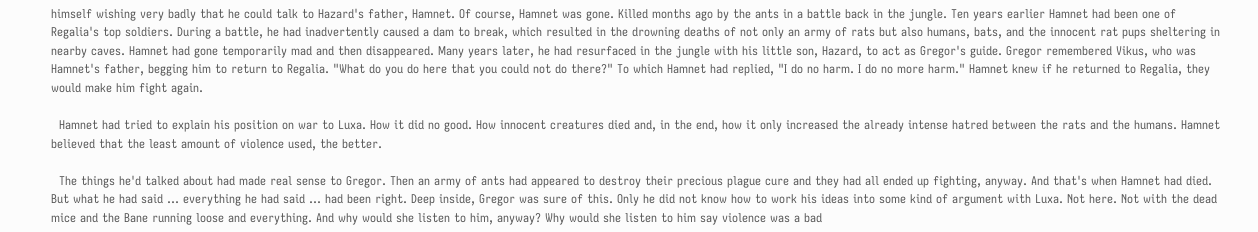himself wishing very badly that he could talk to Hazard's father, Hamnet. Of course, Hamnet was gone. Killed months ago by the ants in a battle back in the jungle. Ten years earlier Hamnet had been one of Regalia's top soldiers. During a battle, he had inadvertently caused a dam to break, which resulted in the drowning deaths of not only an army of rats but also humans, bats, and the innocent rat pups sheltering in nearby caves. Hamnet had gone temporarily mad and then disappeared. Many years later, he had resurfaced in the jungle with his little son, Hazard, to act as Gregor's guide. Gregor remembered Vikus, who was Hamnet's father, begging him to return to Regalia. "What do you do here that you could not do there?" To which Hamnet had replied, "I do no harm. I do no more harm." Hamnet knew if he returned to Regalia, they would make him fight again.

  Hamnet had tried to explain his position on war to Luxa. How it did no good. How innocent creatures died and, in the end, how it only increased the already intense hatred between the rats and the humans. Hamnet believed that the least amount of violence used, the better.

  The things he'd talked about had made real sense to Gregor. Then an army of ants had appeared to destroy their precious plague cure and they had all ended up fighting, anyway. And that's when Hamnet had died. But what he had said ... everything he had said ... had been right. Deep inside, Gregor was sure of this. Only he did not know how to work his ideas into some kind of argument with Luxa. Not here. Not with the dead mice and the Bane running loose and everything. And why would she listen to him, anyway? Why would she listen to him say violence was a bad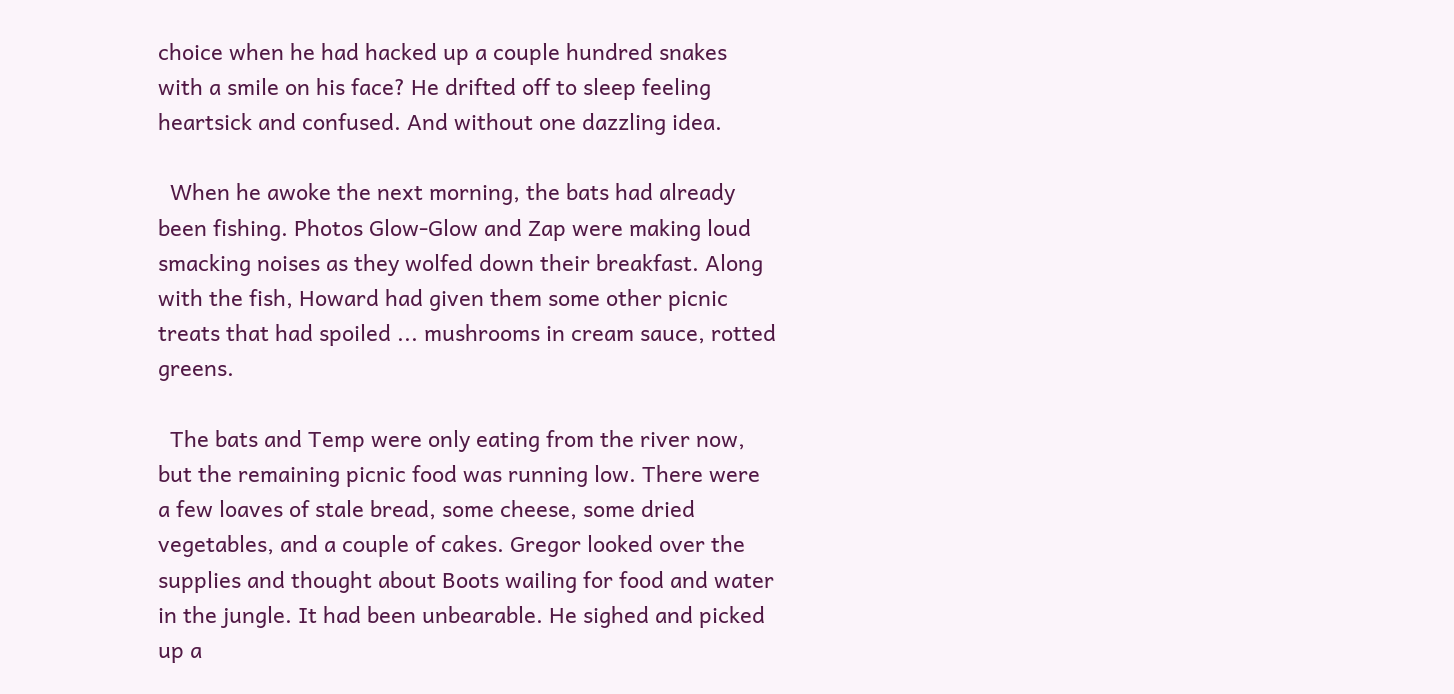choice when he had hacked up a couple hundred snakes with a smile on his face? He drifted off to sleep feeling heartsick and confused. And without one dazzling idea.

  When he awoke the next morning, the bats had already been fishing. Photos Glow-Glow and Zap were making loud smacking noises as they wolfed down their breakfast. Along with the fish, Howard had given them some other picnic treats that had spoiled ... mushrooms in cream sauce, rotted greens.

  The bats and Temp were only eating from the river now, but the remaining picnic food was running low. There were a few loaves of stale bread, some cheese, some dried vegetables, and a couple of cakes. Gregor looked over the supplies and thought about Boots wailing for food and water in the jungle. It had been unbearable. He sighed and picked up a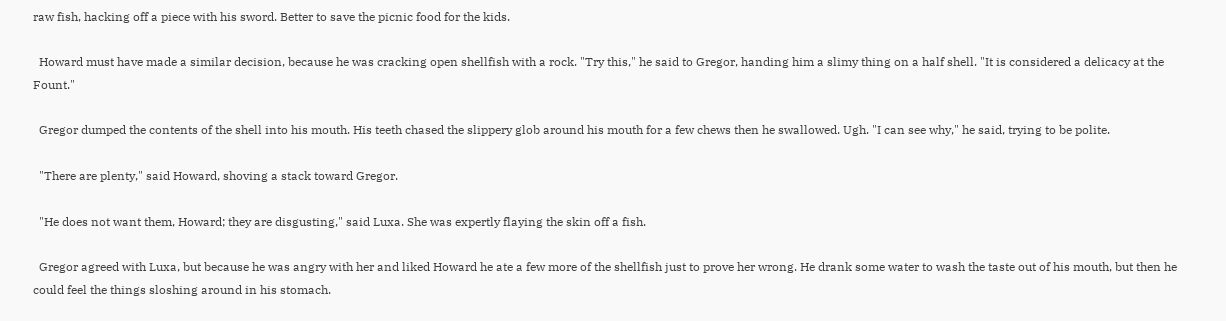raw fish, hacking off a piece with his sword. Better to save the picnic food for the kids.

  Howard must have made a similar decision, because he was cracking open shellfish with a rock. "Try this," he said to Gregor, handing him a slimy thing on a half shell. "It is considered a delicacy at the Fount."

  Gregor dumped the contents of the shell into his mouth. His teeth chased the slippery glob around his mouth for a few chews then he swallowed. Ugh. "I can see why," he said, trying to be polite.

  "There are plenty," said Howard, shoving a stack toward Gregor.

  "He does not want them, Howard; they are disgusting," said Luxa. She was expertly flaying the skin off a fish.

  Gregor agreed with Luxa, but because he was angry with her and liked Howard he ate a few more of the shellfish just to prove her wrong. He drank some water to wash the taste out of his mouth, but then he could feel the things sloshing around in his stomach.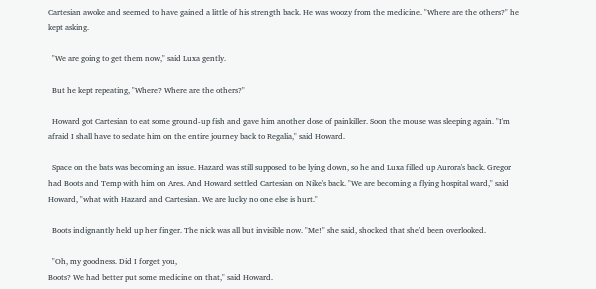Cartesian awoke and seemed to have gained a little of his strength back. He was woozy from the medicine. "Where are the others?" he kept asking.

  "We are going to get them now," said Luxa gently.

  But he kept repeating, "Where? Where are the others?"

  Howard got Cartesian to eat some ground-up fish and gave him another dose of painkiller. Soon the mouse was sleeping again. "I'm afraid I shall have to sedate him on the entire journey back to Regalia," said Howard.

  Space on the bats was becoming an issue. Hazard was still supposed to be lying down, so he and Luxa filled up Aurora's back. Gregor had Boots and Temp with him on Ares. And Howard settled Cartesian on Nike's back. "We are becoming a flying hospital ward," said Howard, "what with Hazard and Cartesian. We are lucky no one else is hurt."

  Boots indignantly held up her finger. The nick was all but invisible now. "Me!" she said, shocked that she'd been overlooked.

  "Oh, my goodness. Did I forget you,
Boots? We had better put some medicine on that," said Howard.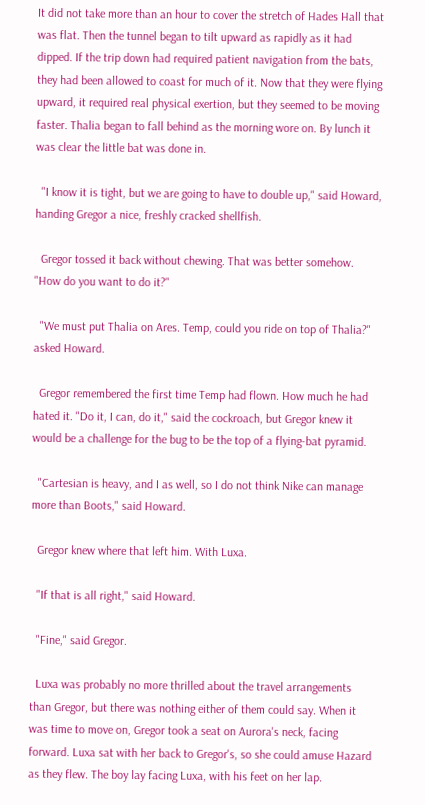It did not take more than an hour to cover the stretch of Hades Hall that was flat. Then the tunnel began to tilt upward as rapidly as it had dipped. If the trip down had required patient navigation from the bats, they had been allowed to coast for much of it. Now that they were flying upward, it required real physical exertion, but they seemed to be moving faster. Thalia began to fall behind as the morning wore on. By lunch it was clear the little bat was done in.

  "I know it is tight, but we are going to have to double up," said Howard, handing Gregor a nice, freshly cracked shellfish.

  Gregor tossed it back without chewing. That was better somehow. "How do you want to do it?"

  "We must put Thalia on Ares. Temp, could you ride on top of Thalia?" asked Howard.

  Gregor remembered the first time Temp had flown. How much he had hated it. "Do it, I can, do it," said the cockroach, but Gregor knew it would be a challenge for the bug to be the top of a flying-bat pyramid.

  "Cartesian is heavy, and I as well, so I do not think Nike can manage more than Boots," said Howard.

  Gregor knew where that left him. With Luxa.

  "If that is all right," said Howard.

  "Fine," said Gregor.

  Luxa was probably no more thrilled about the travel arrangements than Gregor, but there was nothing either of them could say. When it was time to move on, Gregor took a seat on Aurora's neck, facing forward. Luxa sat with her back to Gregor's, so she could amuse Hazard as they flew. The boy lay facing Luxa, with his feet on her lap.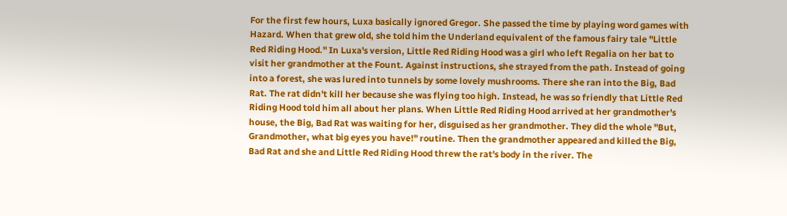For the first few hours, Luxa basically ignored Gregor. She passed the time by playing word games with Hazard. When that grew old, she told him the Underland equivalent of the famous fairy tale "Little Red Riding Hood." In Luxa's version, Little Red Riding Hood was a girl who left Regalia on her bat to visit her grandmother at the Fount. Against instructions, she strayed from the path. Instead of going into a forest, she was lured into tunnels by some lovely mushrooms. There she ran into the Big, Bad Rat. The rat didn't kill her because she was flying too high. Instead, he was so friendly that Little Red Riding Hood told him all about her plans. When Little Red Riding Hood arrived at her grandmother's house, the Big, Bad Rat was waiting for her, disguised as her grandmother. They did the whole "But, Grandmother, what big eyes you have!" routine. Then the grandmother appeared and killed the Big, Bad Rat and she and Little Red Riding Hood threw the rat's body in the river. The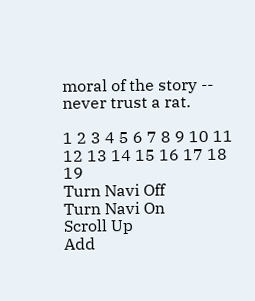moral of the story -- never trust a rat.

1 2 3 4 5 6 7 8 9 10 11 12 13 14 15 16 17 18 19
Turn Navi Off
Turn Navi On
Scroll Up
Add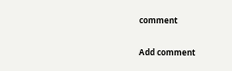comment

Add comment